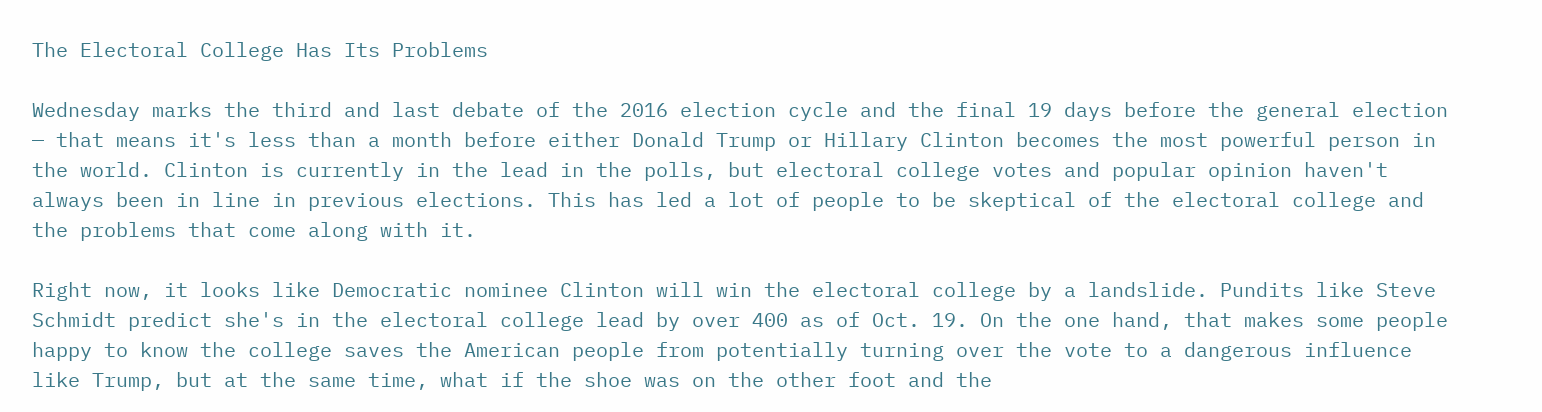The Electoral College Has Its Problems

Wednesday marks the third and last debate of the 2016 election cycle and the final 19 days before the general election — that means it's less than a month before either Donald Trump or Hillary Clinton becomes the most powerful person in the world. Clinton is currently in the lead in the polls, but electoral college votes and popular opinion haven't always been in line in previous elections. This has led a lot of people to be skeptical of the electoral college and the problems that come along with it.

Right now, it looks like Democratic nominee Clinton will win the electoral college by a landslide. Pundits like Steve Schmidt predict she's in the electoral college lead by over 400 as of Oct. 19. On the one hand, that makes some people happy to know the college saves the American people from potentially turning over the vote to a dangerous influence like Trump, but at the same time, what if the shoe was on the other foot and the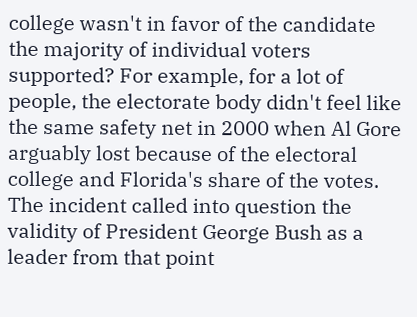college wasn't in favor of the candidate the majority of individual voters supported? For example, for a lot of people, the electorate body didn't feel like the same safety net in 2000 when Al Gore arguably lost because of the electoral college and Florida's share of the votes. The incident called into question the validity of President George Bush as a leader from that point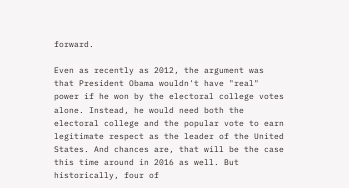forward.

Even as recently as 2012, the argument was that President Obama wouldn't have "real" power if he won by the electoral college votes alone. Instead, he would need both the electoral college and the popular vote to earn legitimate respect as the leader of the United States. And chances are, that will be the case this time around in 2016 as well. But historically, four of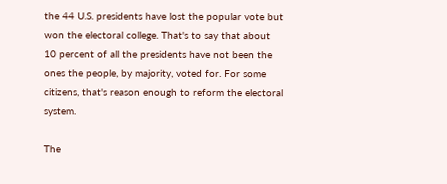the 44 U.S. presidents have lost the popular vote but won the electoral college. That's to say that about 10 percent of all the presidents have not been the ones the people, by majority, voted for. For some citizens, that's reason enough to reform the electoral system.

The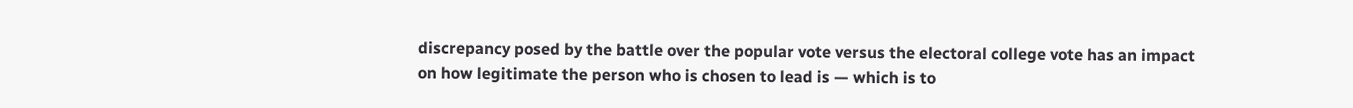discrepancy posed by the battle over the popular vote versus the electoral college vote has an impact on how legitimate the person who is chosen to lead is — which is to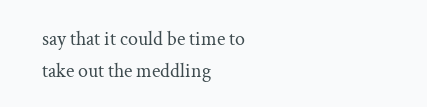say that it could be time to take out the meddling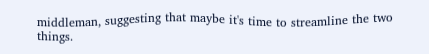middleman, suggesting that maybe it's time to streamline the two things.